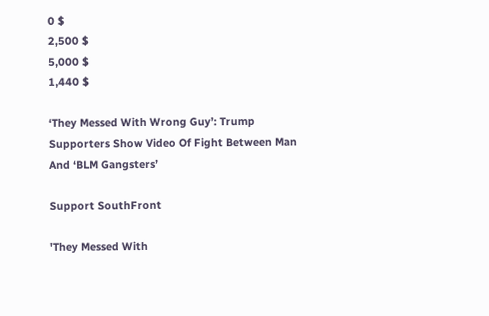0 $
2,500 $
5,000 $
1,440 $

‘They Messed With Wrong Guy’: Trump Supporters Show Video Of Fight Between Man And ‘BLM Gangsters’

Support SouthFront

'They Messed With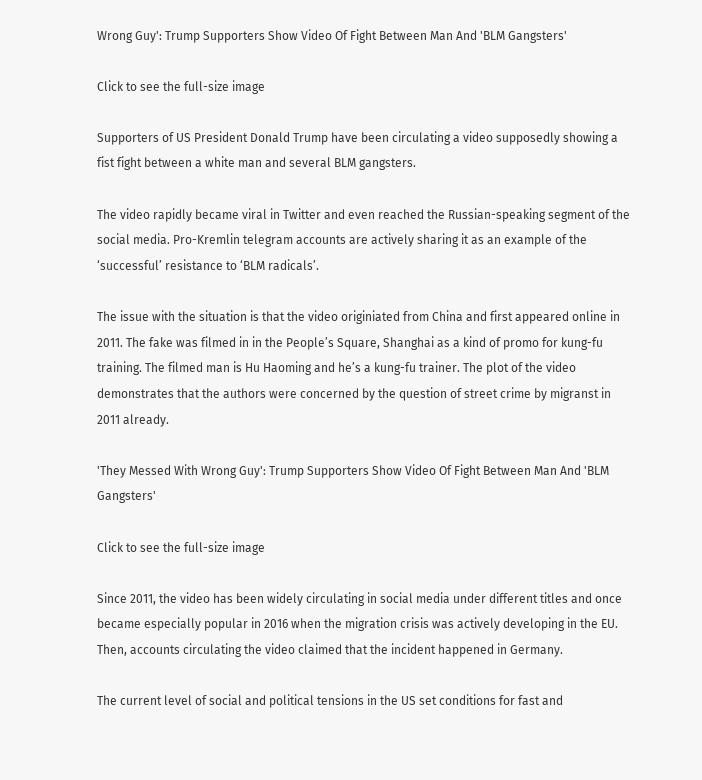Wrong Guy': Trump Supporters Show Video Of Fight Between Man And 'BLM Gangsters'

Click to see the full-size image

Supporters of US President Donald Trump have been circulating a video supposedly showing a fist fight between a white man and several BLM gangsters.

The video rapidly became viral in Twitter and even reached the Russian-speaking segment of the social media. Pro-Kremlin telegram accounts are actively sharing it as an example of the ‘successful’ resistance to ‘BLM radicals’.

The issue with the situation is that the video originiated from China and first appeared online in 2011. The fake was filmed in in the People’s Square, Shanghai as a kind of promo for kung-fu training. The filmed man is Hu Haoming and he’s a kung-fu trainer. The plot of the video demonstrates that the authors were concerned by the question of street crime by migranst in 2011 already.

'They Messed With Wrong Guy': Trump Supporters Show Video Of Fight Between Man And 'BLM Gangsters'

Click to see the full-size image

Since 2011, the video has been widely circulating in social media under different titles and once became especially popular in 2016 when the migration crisis was actively developing in the EU. Then, accounts circulating the video claimed that the incident happened in Germany.

The current level of social and political tensions in the US set conditions for fast and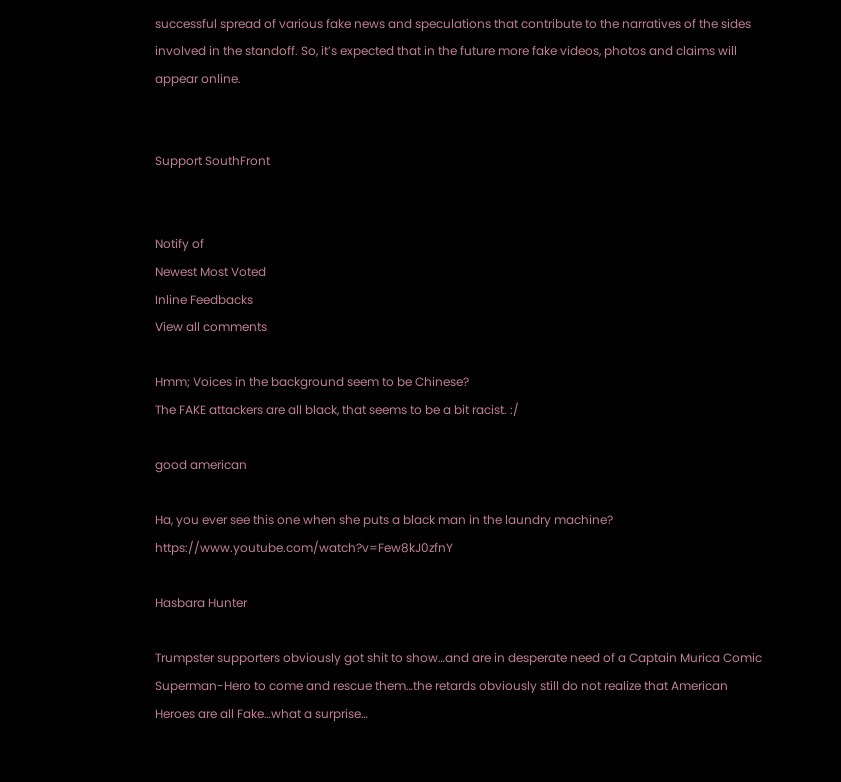successful spread of various fake news and speculations that contribute to the narratives of the sides involved in the standoff. So, it’s expected that in the future more fake videos, photos and claims will appear online.


Support SouthFront


Notify of
Newest Most Voted
Inline Feedbacks
View all comments

Hmm; Voices in the background seem to be Chinese?
The FAKE attackers are all black, that seems to be a bit racist. :/

good american

Ha, you ever see this one when she puts a black man in the laundry machine? https://www.youtube.com/watch?v=Few8kJ0zfnY

Hasbara Hunter

Trumpster supporters obviously got shit to show…and are in desperate need of a Captain Murica Comic Superman-Hero to come and rescue them…the retards obviously still do not realize that American Heroes are all Fake…what a surprise…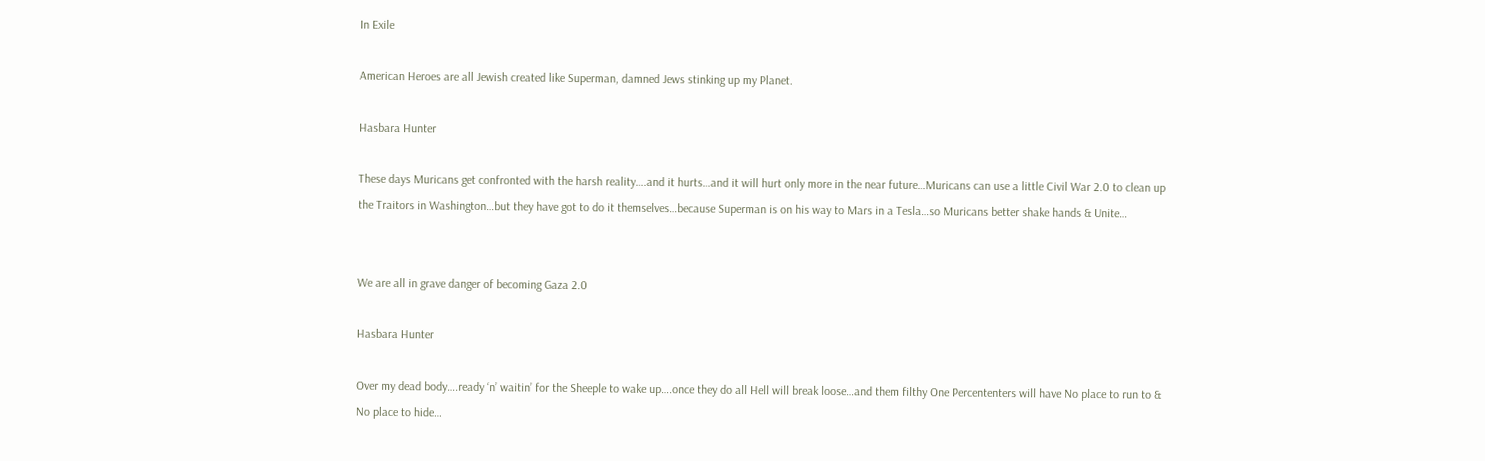In Exile

American Heroes are all Jewish created like Superman, damned Jews stinking up my Planet.

Hasbara Hunter

These days Muricans get confronted with the harsh reality….and it hurts…and it will hurt only more in the near future…Muricans can use a little Civil War 2.0 to clean up the Traitors in Washington…but they have got to do it themselves…because Superman is on his way to Mars in a Tesla…so Muricans better shake hands & Unite…


We are all in grave danger of becoming Gaza 2.0

Hasbara Hunter

Over my dead body….ready ‘n’ waitin’ for the Sheeple to wake up….once they do all Hell will break loose…and them filthy One Percententers will have No place to run to & No place to hide…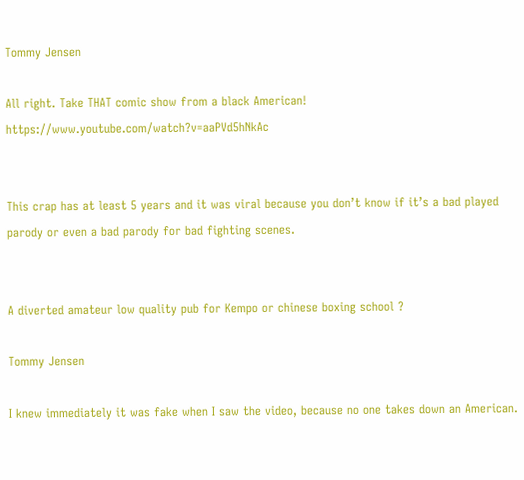Tommy Jensen

All right. Take THAT comic show from a black American! https://www.youtube.com/watch?v=aaPVd5hNkAc


This crap has at least 5 years and it was viral because you don’t know if it’s a bad played parody or even a bad parody for bad fighting scenes.


A diverted amateur low quality pub for Kempo or chinese boxing school ?

Tommy Jensen

I knew immediately it was fake when I saw the video, because no one takes down an American.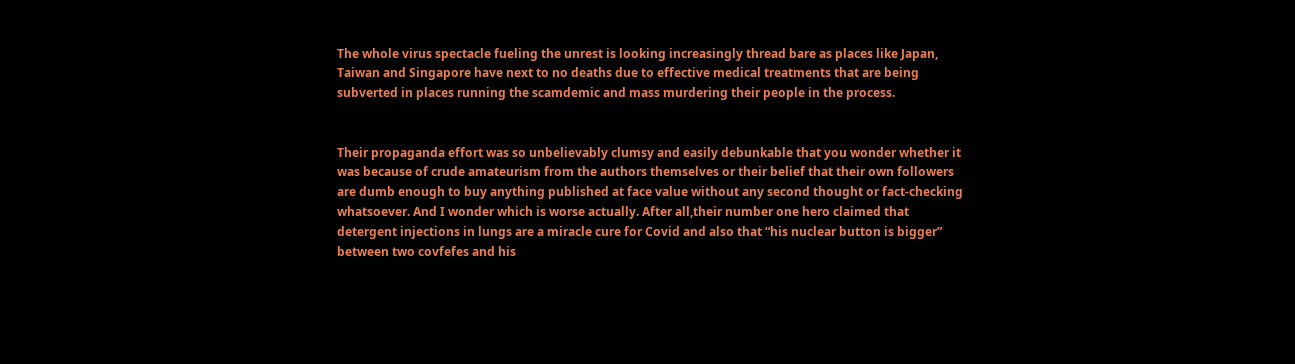The whole virus spectacle fueling the unrest is looking increasingly thread bare as places like Japan, Taiwan and Singapore have next to no deaths due to effective medical treatments that are being subverted in places running the scamdemic and mass murdering their people in the process.


Their propaganda effort was so unbelievably clumsy and easily debunkable that you wonder whether it was because of crude amateurism from the authors themselves or their belief that their own followers are dumb enough to buy anything published at face value without any second thought or fact-checking whatsoever. And I wonder which is worse actually. After all,their number one hero claimed that detergent injections in lungs are a miracle cure for Covid and also that “his nuclear button is bigger” between two covfefes and his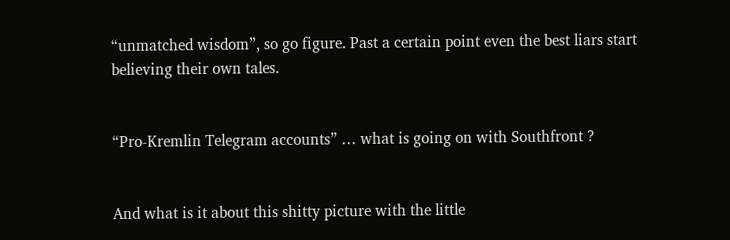“unmatched wisdom”, so go figure. Past a certain point even the best liars start believing their own tales.


“Pro-Kremlin Telegram accounts” … what is going on with Southfront ?


And what is it about this shitty picture with the little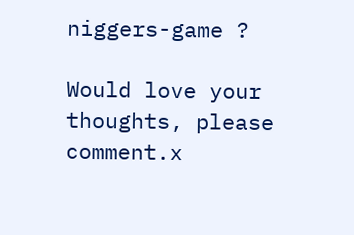niggers-game ?

Would love your thoughts, please comment.x